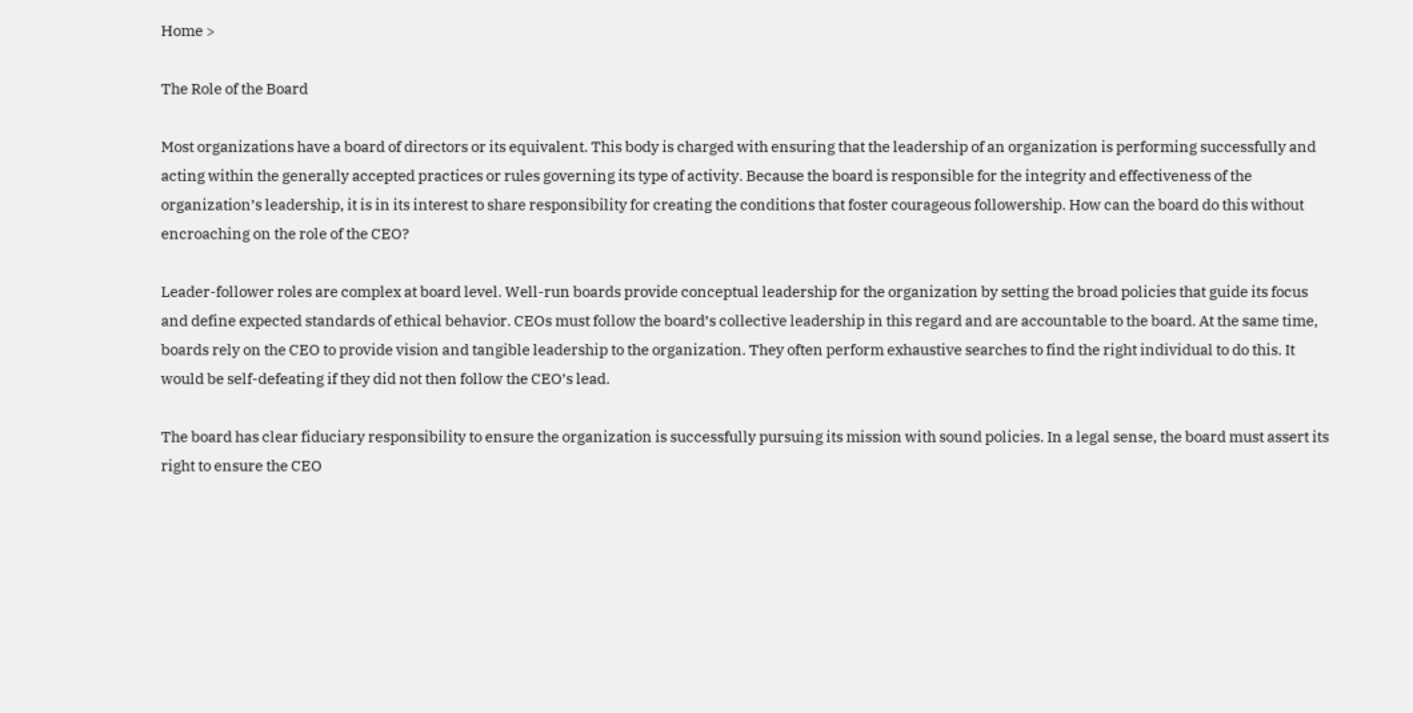Home >

The Role of the Board

Most organizations have a board of directors or its equivalent. This body is charged with ensuring that the leadership of an organization is performing successfully and acting within the generally accepted practices or rules governing its type of activity. Because the board is responsible for the integrity and effectiveness of the organization’s leadership, it is in its interest to share responsibility for creating the conditions that foster courageous followership. How can the board do this without encroaching on the role of the CEO?

Leader-follower roles are complex at board level. Well-run boards provide conceptual leadership for the organization by setting the broad policies that guide its focus and define expected standards of ethical behavior. CEOs must follow the board’s collective leadership in this regard and are accountable to the board. At the same time, boards rely on the CEO to provide vision and tangible leadership to the organization. They often perform exhaustive searches to find the right individual to do this. It would be self-defeating if they did not then follow the CEO’s lead.

The board has clear fiduciary responsibility to ensure the organization is successfully pursuing its mission with sound policies. In a legal sense, the board must assert its right to ensure the CEO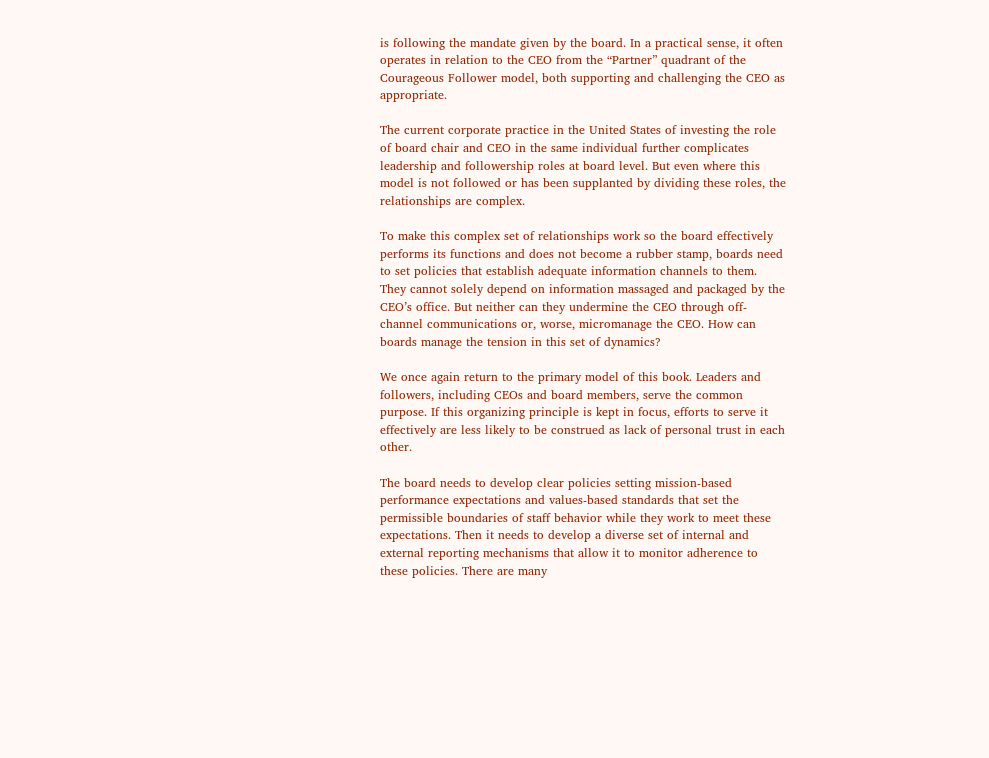is following the mandate given by the board. In a practical sense, it often operates in relation to the CEO from the “Partner” quadrant of the Courageous Follower model, both supporting and challenging the CEO as appropriate.

The current corporate practice in the United States of investing the role of board chair and CEO in the same individual further complicates leadership and followership roles at board level. But even where this model is not followed or has been supplanted by dividing these roles, the relationships are complex.

To make this complex set of relationships work so the board effectively performs its functions and does not become a rubber stamp, boards need to set policies that establish adequate information channels to them. They cannot solely depend on information massaged and packaged by the CEO’s office. But neither can they undermine the CEO through off-channel communications or, worse, micromanage the CEO. How can boards manage the tension in this set of dynamics?

We once again return to the primary model of this book. Leaders and followers, including CEOs and board members, serve the common purpose. If this organizing principle is kept in focus, efforts to serve it effectively are less likely to be construed as lack of personal trust in each other.

The board needs to develop clear policies setting mission-based performance expectations and values-based standards that set the permissible boundaries of staff behavior while they work to meet these expectations. Then it needs to develop a diverse set of internal and external reporting mechanisms that allow it to monitor adherence to these policies. There are many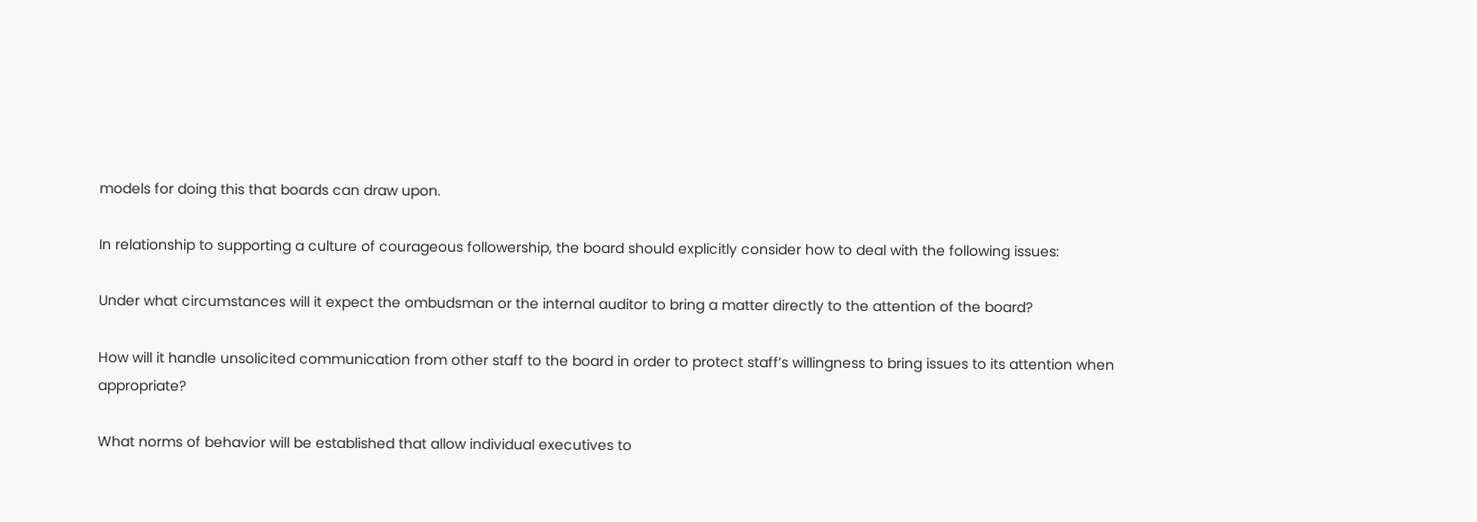models for doing this that boards can draw upon.

In relationship to supporting a culture of courageous followership, the board should explicitly consider how to deal with the following issues:

Under what circumstances will it expect the ombudsman or the internal auditor to bring a matter directly to the attention of the board?

How will it handle unsolicited communication from other staff to the board in order to protect staff’s willingness to bring issues to its attention when appropriate?

What norms of behavior will be established that allow individual executives to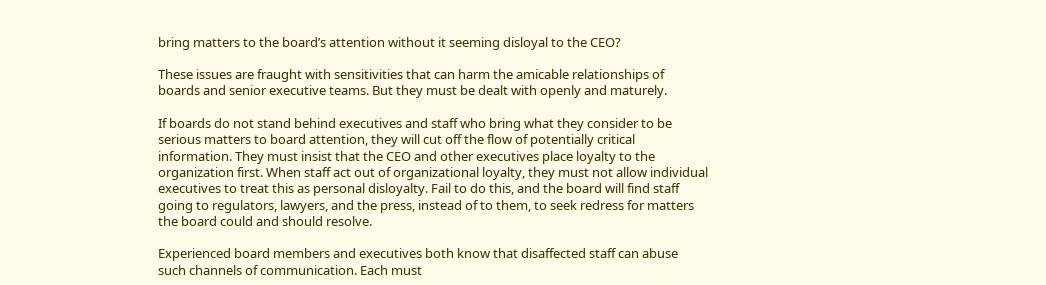bring matters to the board’s attention without it seeming disloyal to the CEO?

These issues are fraught with sensitivities that can harm the amicable relationships of boards and senior executive teams. But they must be dealt with openly and maturely.

If boards do not stand behind executives and staff who bring what they consider to be serious matters to board attention, they will cut off the flow of potentially critical information. They must insist that the CEO and other executives place loyalty to the organization first. When staff act out of organizational loyalty, they must not allow individual executives to treat this as personal disloyalty. Fail to do this, and the board will find staff going to regulators, lawyers, and the press, instead of to them, to seek redress for matters the board could and should resolve.

Experienced board members and executives both know that disaffected staff can abuse such channels of communication. Each must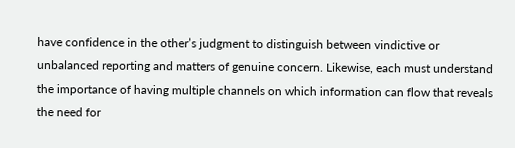have confidence in the other’s judgment to distinguish between vindictive or unbalanced reporting and matters of genuine concern. Likewise, each must understand the importance of having multiple channels on which information can flow that reveals the need for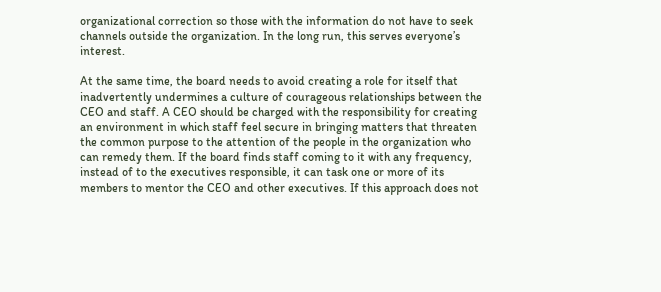organizational correction so those with the information do not have to seek channels outside the organization. In the long run, this serves everyone’s interest.

At the same time, the board needs to avoid creating a role for itself that inadvertently undermines a culture of courageous relationships between the CEO and staff. A CEO should be charged with the responsibility for creating an environment in which staff feel secure in bringing matters that threaten the common purpose to the attention of the people in the organization who can remedy them. If the board finds staff coming to it with any frequency, instead of to the executives responsible, it can task one or more of its members to mentor the CEO and other executives. If this approach does not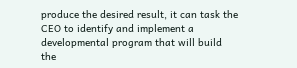produce the desired result, it can task the CEO to identify and implement a developmental program that will build the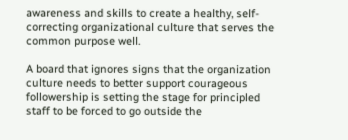awareness and skills to create a healthy, self-correcting organizational culture that serves the common purpose well.

A board that ignores signs that the organization culture needs to better support courageous followership is setting the stage for principled staff to be forced to go outside the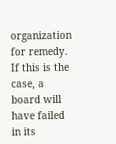organization for remedy. If this is the case, a board will have failed in its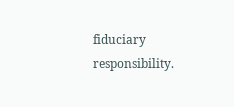fiduciary responsibility.